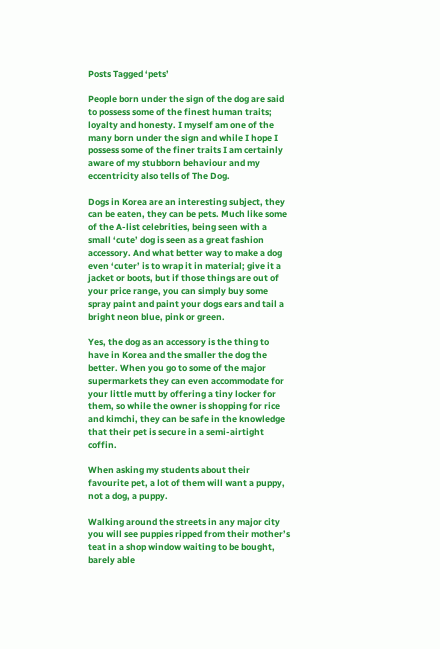Posts Tagged ‘pets’

People born under the sign of the dog are said to possess some of the finest human traits; loyalty and honesty. I myself am one of the many born under the sign and while I hope I possess some of the finer traits I am certainly aware of my stubborn behaviour and my eccentricity also tells of The Dog.

Dogs in Korea are an interesting subject, they can be eaten, they can be pets. Much like some of the A-list celebrities, being seen with a small ‘cute’ dog is seen as a great fashion accessory. And what better way to make a dog even ‘cuter’ is to wrap it in material; give it a jacket or boots, but if those things are out of your price range, you can simply buy some spray paint and paint your dogs ears and tail a bright neon blue, pink or green.

Yes, the dog as an accessory is the thing to have in Korea and the smaller the dog the better. When you go to some of the major supermarkets they can even accommodate for your little mutt by offering a tiny locker for them, so while the owner is shopping for rice and kimchi, they can be safe in the knowledge that their pet is secure in a semi-airtight coffin.

When asking my students about their favourite pet, a lot of them will want a puppy, not a dog, a puppy.

Walking around the streets in any major city you will see puppies ripped from their mother’s teat in a shop window waiting to be bought, barely able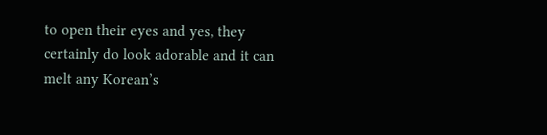to open their eyes and yes, they certainly do look adorable and it can melt any Korean’s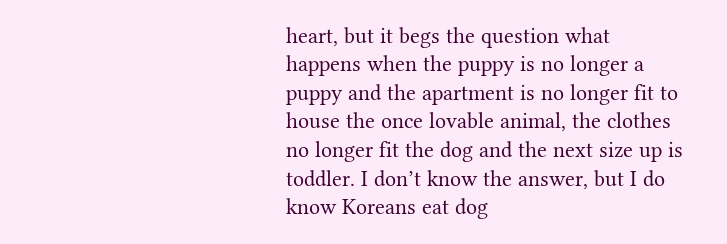heart, but it begs the question what happens when the puppy is no longer a puppy and the apartment is no longer fit to house the once lovable animal, the clothes no longer fit the dog and the next size up is toddler. I don’t know the answer, but I do know Koreans eat dog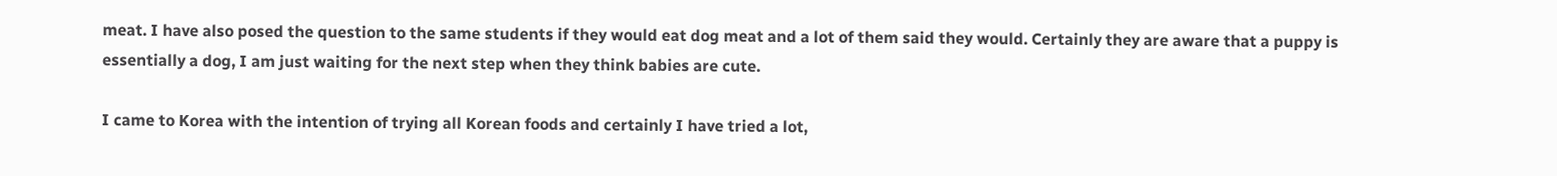meat. I have also posed the question to the same students if they would eat dog meat and a lot of them said they would. Certainly they are aware that a puppy is essentially a dog, I am just waiting for the next step when they think babies are cute.

I came to Korea with the intention of trying all Korean foods and certainly I have tried a lot,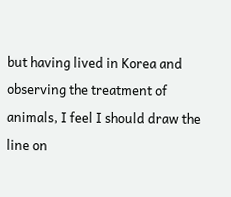but having lived in Korea and observing the treatment of animals, I feel I should draw the line on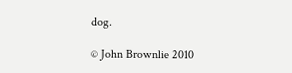dog.

© John Brownlie 2010